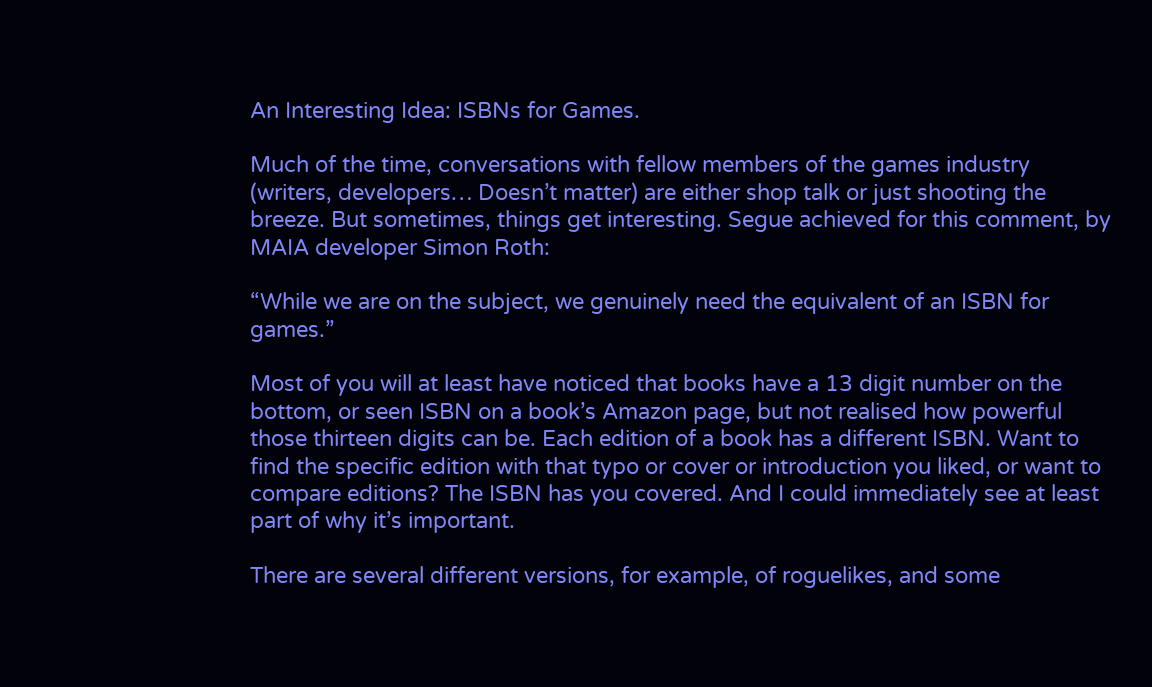An Interesting Idea: ISBNs for Games.

Much of the time, conversations with fellow members of the games industry (writers, developers… Doesn’t matter) are either shop talk or just shooting the breeze. But sometimes, things get interesting. Segue achieved for this comment, by MAIA developer Simon Roth:

“While we are on the subject, we genuinely need the equivalent of an ISBN for games.”

Most of you will at least have noticed that books have a 13 digit number on the bottom, or seen ISBN on a book’s Amazon page, but not realised how powerful those thirteen digits can be. Each edition of a book has a different ISBN. Want to find the specific edition with that typo or cover or introduction you liked, or want to compare editions? The ISBN has you covered. And I could immediately see at least part of why it’s important.

There are several different versions, for example, of roguelikes, and some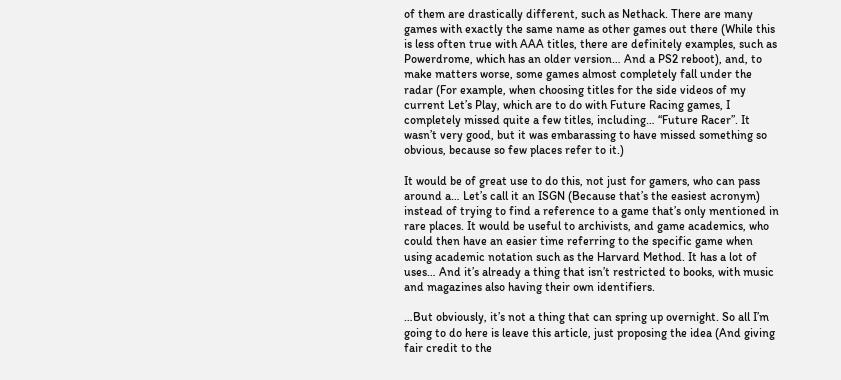of them are drastically different, such as Nethack. There are many games with exactly the same name as other games out there (While this is less often true with AAA titles, there are definitely examples, such as Powerdrome, which has an older version… And a PS2 reboot), and, to make matters worse, some games almost completely fall under the radar (For example, when choosing titles for the side videos of my current Let’s Play, which are to do with Future Racing games, I completely missed quite a few titles, including… “Future Racer”. It wasn’t very good, but it was embarassing to have missed something so obvious, because so few places refer to it.)

It would be of great use to do this, not just for gamers, who can pass around a… Let’s call it an ISGN (Because that’s the easiest acronym) instead of trying to find a reference to a game that’s only mentioned in rare places. It would be useful to archivists, and game academics, who could then have an easier time referring to the specific game when using academic notation such as the Harvard Method. It has a lot of uses… And it’s already a thing that isn’t restricted to books, with music and magazines also having their own identifiers.

…But obviously, it’s not a thing that can spring up overnight. So all I’m going to do here is leave this article, just proposing the idea (And giving fair credit to the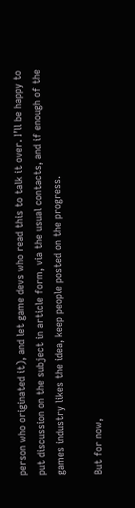person who originated it), and let game devs who read this to talk it over. I’ll be happy to put discussion on the subject in article form, via the usual contacts, and if enough of the games industry likes the idea, keep people posted on the progress.

But for now,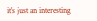it’s just an interesting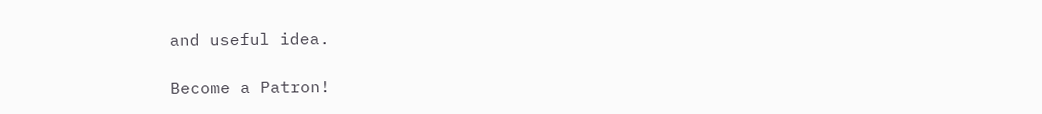and useful idea.

Become a Patron!